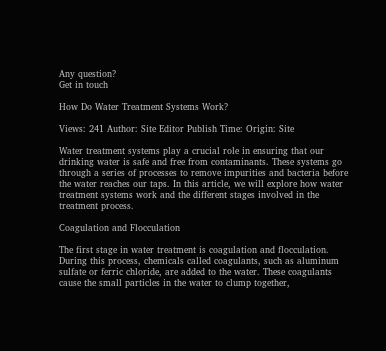Any question?
Get in touch

How Do Water Treatment Systems Work?

Views: 241 Author: Site Editor Publish Time: Origin: Site

Water treatment systems play a crucial role in ensuring that our drinking water is safe and free from contaminants. These systems go through a series of processes to remove impurities and bacteria before the water reaches our taps. In this article, we will explore how water treatment systems work and the different stages involved in the treatment process.

Coagulation and Flocculation

The first stage in water treatment is coagulation and flocculation. During this process, chemicals called coagulants, such as aluminum sulfate or ferric chloride, are added to the water. These coagulants cause the small particles in the water to clump together,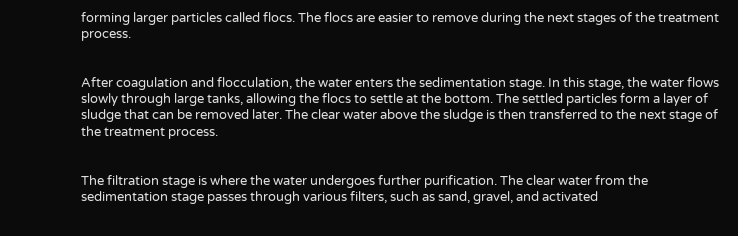forming larger particles called flocs. The flocs are easier to remove during the next stages of the treatment process.


After coagulation and flocculation, the water enters the sedimentation stage. In this stage, the water flows slowly through large tanks, allowing the flocs to settle at the bottom. The settled particles form a layer of sludge that can be removed later. The clear water above the sludge is then transferred to the next stage of the treatment process.


The filtration stage is where the water undergoes further purification. The clear water from the sedimentation stage passes through various filters, such as sand, gravel, and activated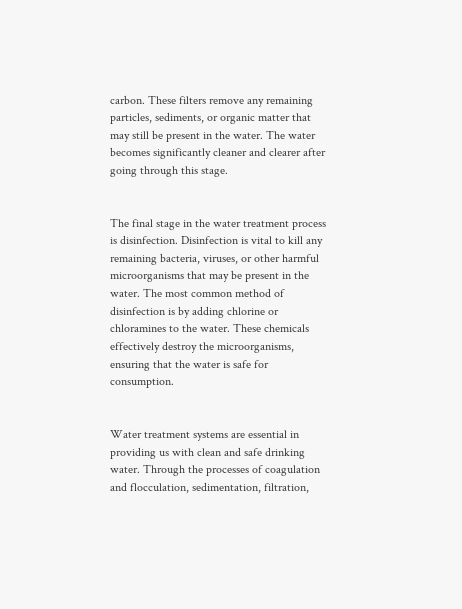carbon. These filters remove any remaining particles, sediments, or organic matter that may still be present in the water. The water becomes significantly cleaner and clearer after going through this stage.


The final stage in the water treatment process is disinfection. Disinfection is vital to kill any remaining bacteria, viruses, or other harmful microorganisms that may be present in the water. The most common method of disinfection is by adding chlorine or chloramines to the water. These chemicals effectively destroy the microorganisms, ensuring that the water is safe for consumption.


Water treatment systems are essential in providing us with clean and safe drinking water. Through the processes of coagulation and flocculation, sedimentation, filtration,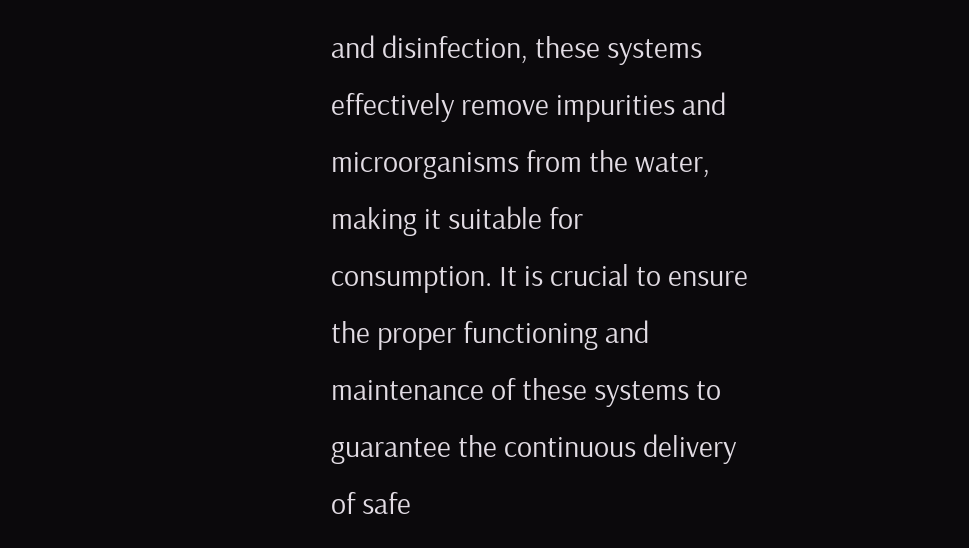and disinfection, these systems effectively remove impurities and microorganisms from the water, making it suitable for consumption. It is crucial to ensure the proper functioning and maintenance of these systems to guarantee the continuous delivery of safe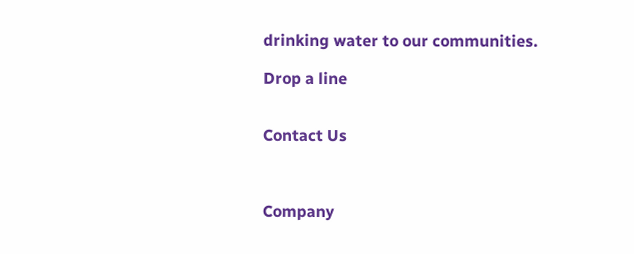drinking water to our communities.

Drop a line


Contact Us



Company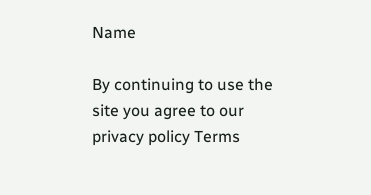Name

By continuing to use the site you agree to our privacy policy Terms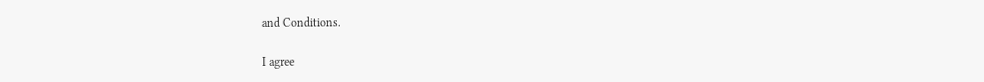and Conditions.

I agree